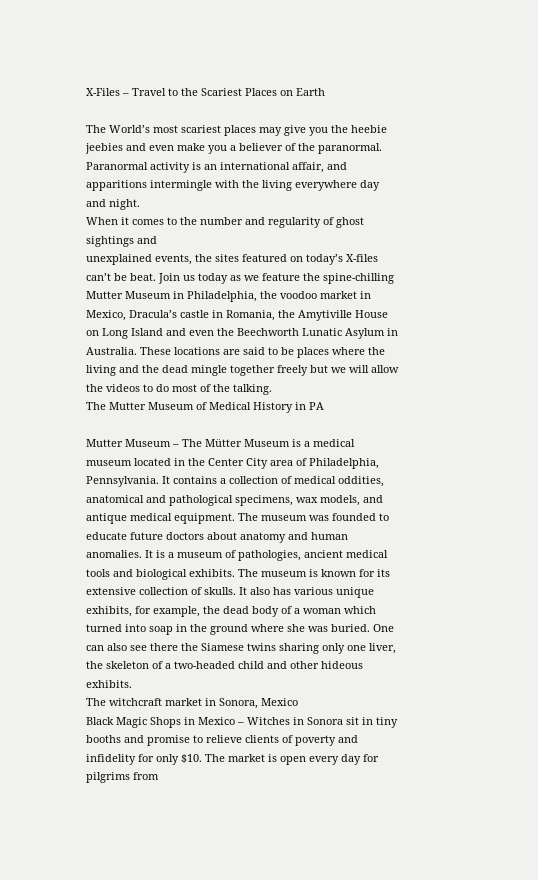X-Files – Travel to the Scariest Places on Earth

The World’s most scariest places may give you the heebie jeebies and even make you a believer of the paranormal. Paranormal activity is an international affair, and apparitions intermingle with the living everywhere day and night.
When it comes to the number and regularity of ghost sightings and
unexplained events, the sites featured on today’s X-files can’t be beat. Join us today as we feature the spine-chilling Mutter Museum in Philadelphia, the voodoo market in Mexico, Dracula’s castle in Romania, the Amytiville House on Long Island and even the Beechworth Lunatic Asylum in Australia. These locations are said to be places where the living and the dead mingle together freely but we will allow the videos to do most of the talking.
The Mutter Museum of Medical History in PA

Mutter Museum – The Mütter Museum is a medical museum located in the Center City area of Philadelphia, Pennsylvania. It contains a collection of medical oddities, anatomical and pathological specimens, wax models, and antique medical equipment. The museum was founded to educate future doctors about anatomy and human anomalies. It is a museum of pathologies, ancient medical tools and biological exhibits. The museum is known for its extensive collection of skulls. It also has various unique exhibits, for example, the dead body of a woman which turned into soap in the ground where she was buried. One can also see there the Siamese twins sharing only one liver, the skeleton of a two-headed child and other hideous exhibits.
The witchcraft market in Sonora, Mexico
Black Magic Shops in Mexico – Witches in Sonora sit in tiny booths and promise to relieve clients of poverty and infidelity for only $10. The market is open every day for pilgrims from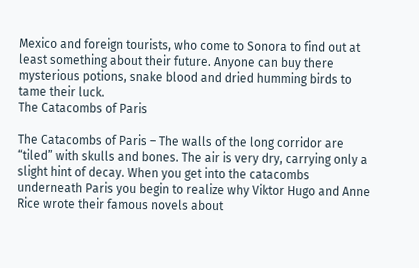Mexico and foreign tourists, who come to Sonora to find out at least something about their future. Anyone can buy there mysterious potions, snake blood and dried humming birds to tame their luck.
The Catacombs of Paris

The Catacombs of Paris – The walls of the long corridor are “tiled” with skulls and bones. The air is very dry, carrying only a slight hint of decay. When you get into the catacombs underneath Paris you begin to realize why Viktor Hugo and Anne Rice wrote their famous novels about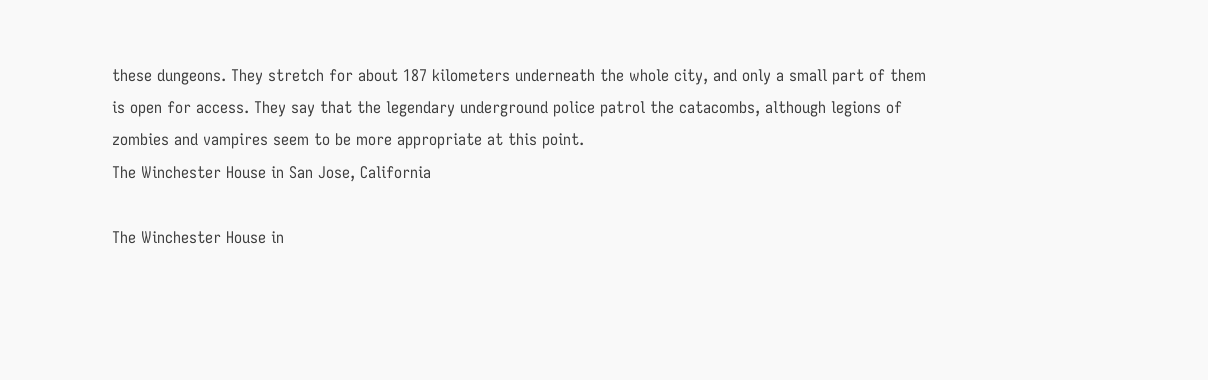these dungeons. They stretch for about 187 kilometers underneath the whole city, and only a small part of them is open for access. They say that the legendary underground police patrol the catacombs, although legions of zombies and vampires seem to be more appropriate at this point.
The Winchester House in San Jose, California

The Winchester House in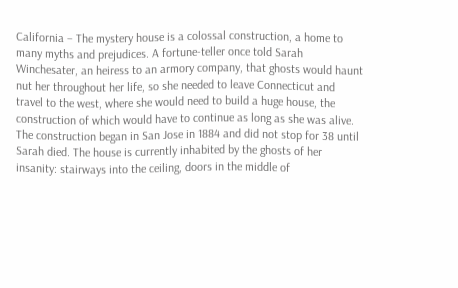California – The mystery house is a colossal construction, a home to many myths and prejudices. A fortune-teller once told Sarah Winchesater, an heiress to an armory company, that ghosts would haunt nut her throughout her life, so she needed to leave Connecticut and travel to the west, where she would need to build a huge house, the construction of which would have to continue as long as she was alive. The construction began in San Jose in 1884 and did not stop for 38 until Sarah died. The house is currently inhabited by the ghosts of her insanity: stairways into the ceiling, doors in the middle of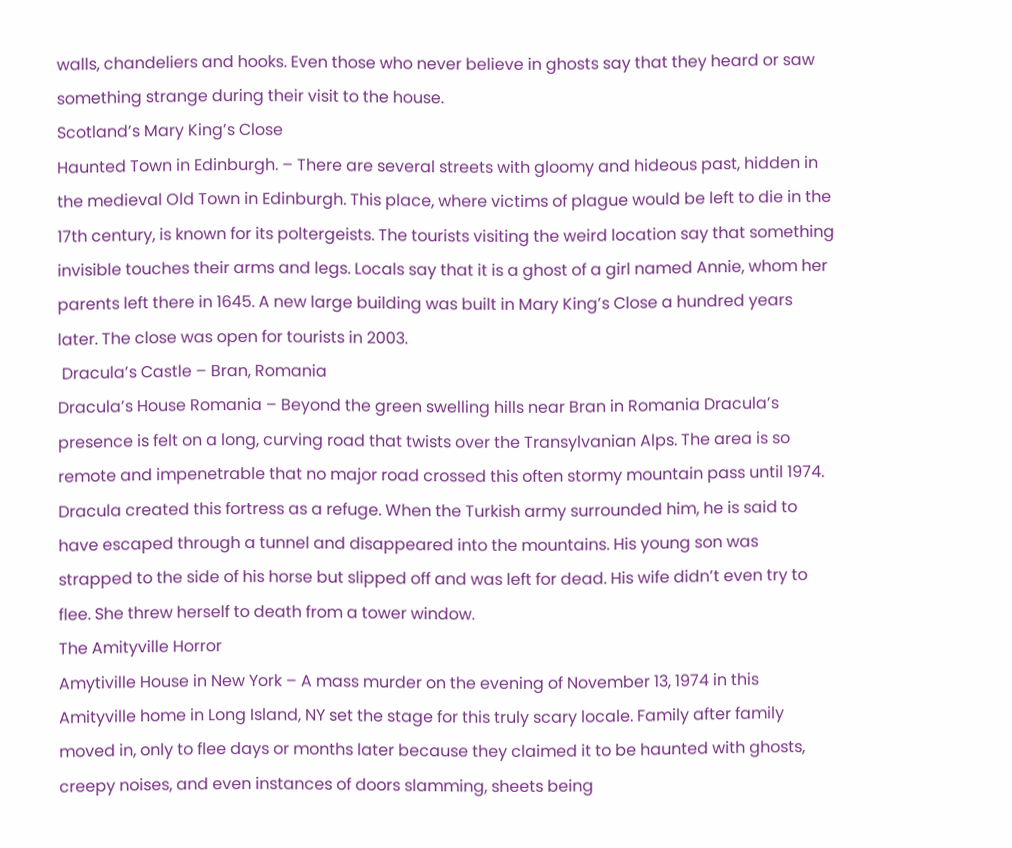walls, chandeliers and hooks. Even those who never believe in ghosts say that they heard or saw something strange during their visit to the house.
Scotland’s Mary King’s Close
Haunted Town in Edinburgh. – There are several streets with gloomy and hideous past, hidden in the medieval Old Town in Edinburgh. This place, where victims of plague would be left to die in the 17th century, is known for its poltergeists. The tourists visiting the weird location say that something invisible touches their arms and legs. Locals say that it is a ghost of a girl named Annie, whom her parents left there in 1645. A new large building was built in Mary King’s Close a hundred years later. The close was open for tourists in 2003.
 Dracula’s Castle – Bran, Romania
Dracula’s House Romania – Beyond the green swelling hills near Bran in Romania Dracula’s presence is felt on a long, curving road that twists over the Transylvanian Alps. The area is so remote and impenetrable that no major road crossed this often stormy mountain pass until 1974. Dracula created this fortress as a refuge. When the Turkish army surrounded him, he is said to have escaped through a tunnel and disappeared into the mountains. His young son was strapped to the side of his horse but slipped off and was left for dead. His wife didn’t even try to flee. She threw herself to death from a tower window.
The Amityville Horror
Amytiville House in New York – A mass murder on the evening of November 13, 1974 in this Amityville home in Long Island, NY set the stage for this truly scary locale. Family after family moved in, only to flee days or months later because they claimed it to be haunted with ghosts, creepy noises, and even instances of doors slamming, sheets being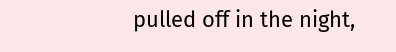pulled off in the night,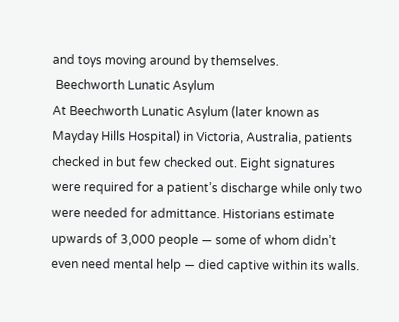and toys moving around by themselves.
 Beechworth Lunatic Asylum
At Beechworth Lunatic Asylum (later known as Mayday Hills Hospital) in Victoria, Australia, patients checked in but few checked out. Eight signatures were required for a patient’s discharge while only two were needed for admittance. Historians estimate upwards of 3,000 people — some of whom didn’t even need mental help — died captive within its walls.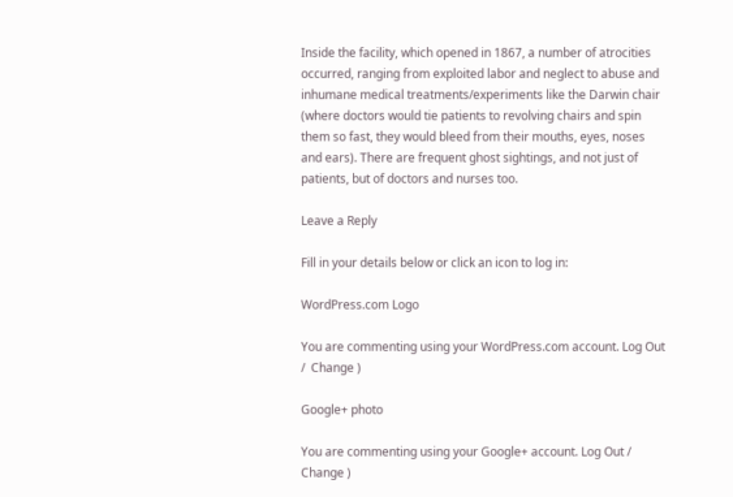Inside the facility, which opened in 1867, a number of atrocities occurred, ranging from exploited labor and neglect to abuse and inhumane medical treatments/experiments like the Darwin chair (where doctors would tie patients to revolving chairs and spin them so fast, they would bleed from their mouths, eyes, noses and ears). There are frequent ghost sightings, and not just of patients, but of doctors and nurses too.

Leave a Reply

Fill in your details below or click an icon to log in:

WordPress.com Logo

You are commenting using your WordPress.com account. Log Out /  Change )

Google+ photo

You are commenting using your Google+ account. Log Out /  Change )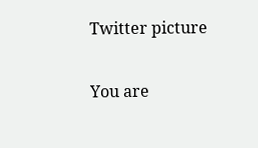Twitter picture

You are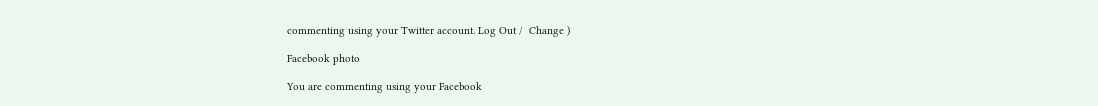commenting using your Twitter account. Log Out /  Change )

Facebook photo

You are commenting using your Facebook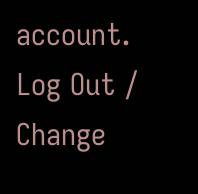account. Log Out /  Change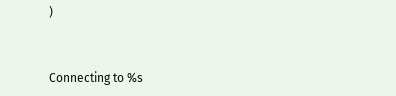)


Connecting to %s